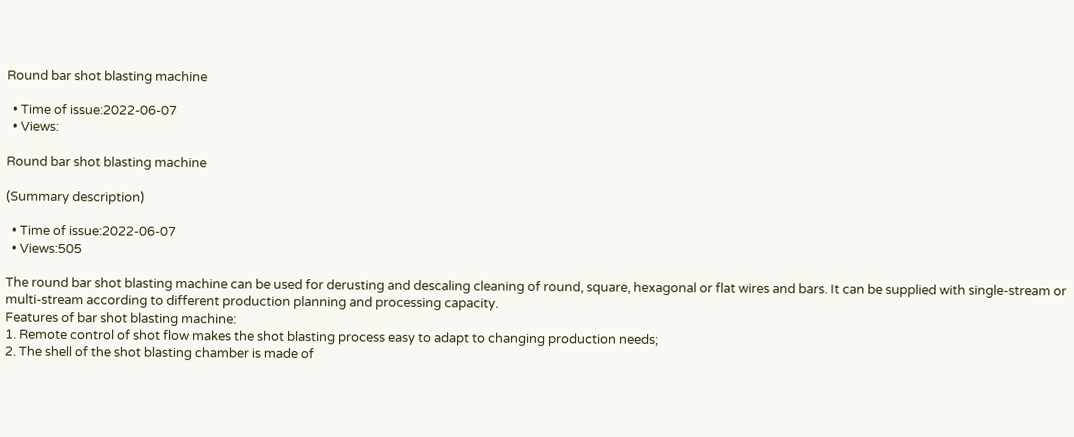Round bar shot blasting machine

  • Time of issue:2022-06-07
  • Views:

Round bar shot blasting machine

(Summary description)

  • Time of issue:2022-06-07
  • Views:505

The round bar shot blasting machine can be used for derusting and descaling cleaning of round, square, hexagonal or flat wires and bars. It can be supplied with single-stream or multi-stream according to different production planning and processing capacity.
Features of bar shot blasting machine:
1. Remote control of shot flow makes the shot blasting process easy to adapt to changing production needs;
2. The shell of the shot blasting chamber is made of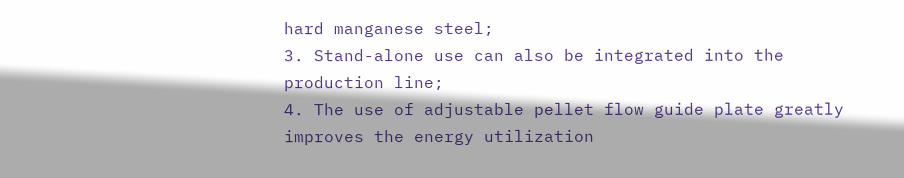hard manganese steel;
3. Stand-alone use can also be integrated into the production line;
4. The use of adjustable pellet flow guide plate greatly improves the energy utilization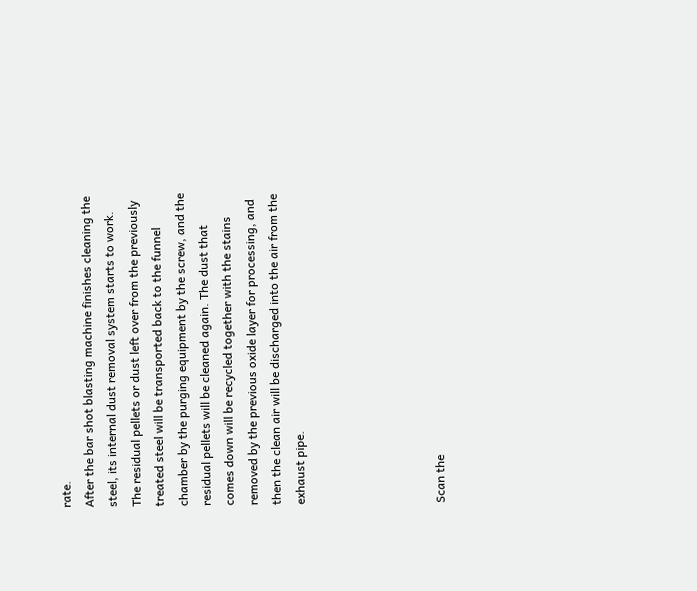rate.
After the bar shot blasting machine finishes cleaning the steel, its internal dust removal system starts to work. The residual pellets or dust left over from the previously treated steel will be transported back to the funnel chamber by the purging equipment by the screw, and the residual pellets will be cleaned again. The dust that comes down will be recycled together with the stains removed by the previous oxide layer for processing, and then the clean air will be discharged into the air from the exhaust pipe.





Scan the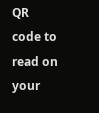QR code to read on your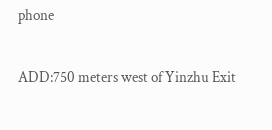phone

ADD:750 meters west of Yinzhu Exit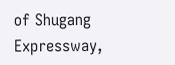of Shugang Expressway,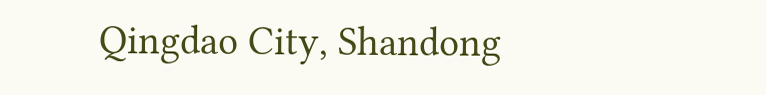Qingdao City, Shandong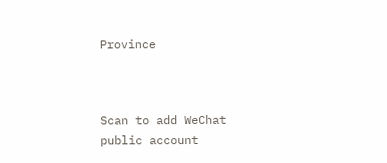Province



Scan to add WeChat public account